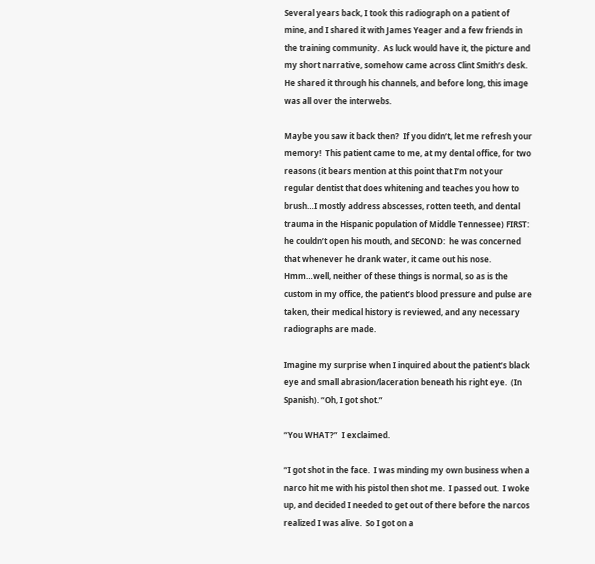Several years back, I took this radiograph on a patient of mine, and I shared it with James Yeager and a few friends in the training community.  As luck would have it, the picture and my short narrative, somehow came across Clint Smith’s desk.  He shared it through his channels, and before long, this image was all over the interwebs.

Maybe you saw it back then?  If you didn’t, let me refresh your memory!  This patient came to me, at my dental office, for two reasons (it bears mention at this point that I’m not your regular dentist that does whitening and teaches you how to brush…I mostly address abscesses, rotten teeth, and dental trauma in the Hispanic population of Middle Tennessee) FIRST:  he couldn’t open his mouth, and SECOND:  he was concerned that whenever he drank water, it came out his nose.  Hmm…well, neither of these things is normal, so as is the custom in my office, the patient’s blood pressure and pulse are taken, their medical history is reviewed, and any necessary radiographs are made.

Imagine my surprise when I inquired about the patient’s black eye and small abrasion/laceration beneath his right eye.  (In Spanish). “Oh, I got shot.”

“You WHAT?”  I exclaimed.

“I got shot in the face.  I was minding my own business when a narco hit me with his pistol then shot me.  I passed out.  I woke up, and decided I needed to get out of there before the narcos realized I was alive.  So I got on a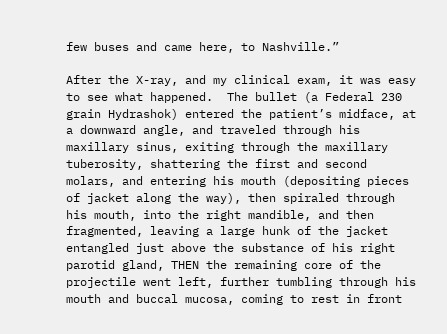few buses and came here, to Nashville.”

After the X-ray, and my clinical exam, it was easy to see what happened.  The bullet (a Federal 230 grain Hydrashok) entered the patient’s midface, at a downward angle, and traveled through his maxillary sinus, exiting through the maxillary tuberosity, shattering the first and second molars, and entering his mouth (depositing pieces of jacket along the way), then spiraled through his mouth, into the right mandible, and then fragmented, leaving a large hunk of the jacket entangled just above the substance of his right parotid gland, THEN the remaining core of the projectile went left, further tumbling through his mouth and buccal mucosa, coming to rest in front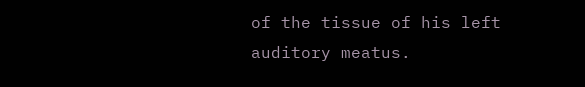of the tissue of his left auditory meatus.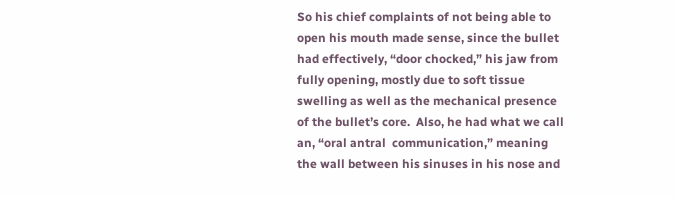So his chief complaints of not being able to open his mouth made sense, since the bullet had effectively, “door chocked,” his jaw from fully opening, mostly due to soft tissue swelling as well as the mechanical presence of the bullet’s core.  Also, he had what we call an, “oral antral  communication,” meaning the wall between his sinuses in his nose and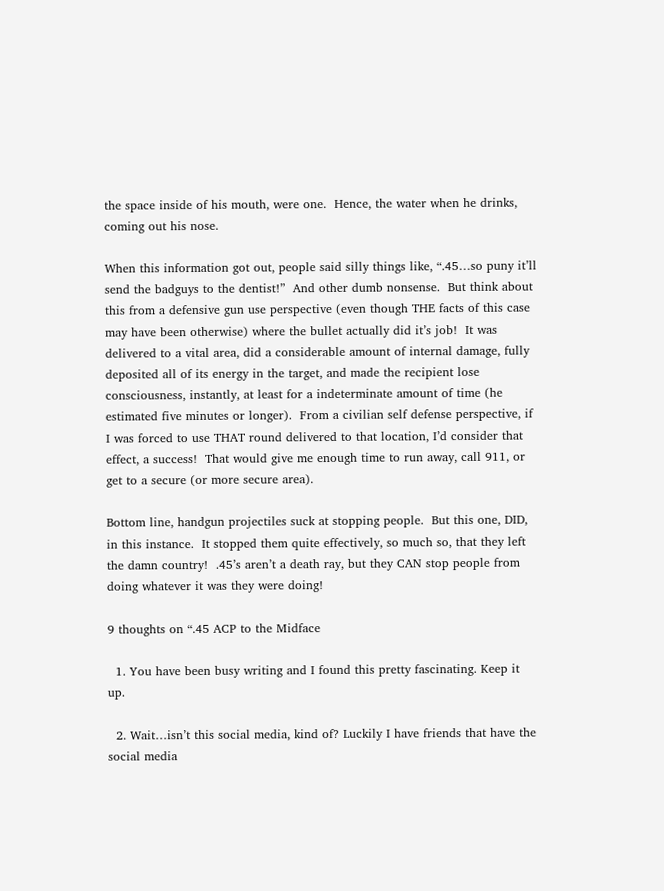the space inside of his mouth, were one.  Hence, the water when he drinks, coming out his nose.

When this information got out, people said silly things like, “.45…so puny it’ll send the badguys to the dentist!”  And other dumb nonsense.  But think about this from a defensive gun use perspective (even though THE facts of this case may have been otherwise) where the bullet actually did it’s job!  It was delivered to a vital area, did a considerable amount of internal damage, fully deposited all of its energy in the target, and made the recipient lose consciousness, instantly, at least for a indeterminate amount of time (he estimated five minutes or longer).  From a civilian self defense perspective, if I was forced to use THAT round delivered to that location, I’d consider that effect, a success!  That would give me enough time to run away, call 911, or get to a secure (or more secure area).

Bottom line, handgun projectiles suck at stopping people.  But this one, DID, in this instance.  It stopped them quite effectively, so much so, that they left the damn country!  .45’s aren’t a death ray, but they CAN stop people from doing whatever it was they were doing!

9 thoughts on “.45 ACP to the Midface

  1. You have been busy writing and I found this pretty fascinating. Keep it up.

  2. Wait…isn’t this social media, kind of? Luckily I have friends that have the social media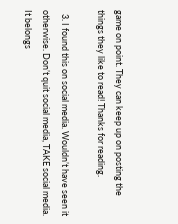game on point. They can keep up on posting the things they like to read! Thanks for reading.

  3. I found this on social media. Wouldn’t have seen it otherwise. Don’t quit social media, TAKE social media. It belongs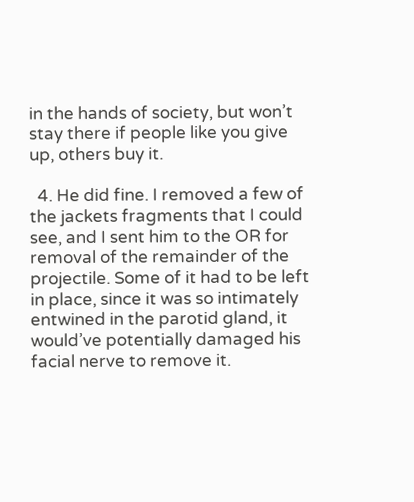in the hands of society, but won’t stay there if people like you give up, others buy it.

  4. He did fine. I removed a few of the jackets fragments that I could see, and I sent him to the OR for removal of the remainder of the projectile. Some of it had to be left in place, since it was so intimately entwined in the parotid gland, it would’ve potentially damaged his facial nerve to remove it.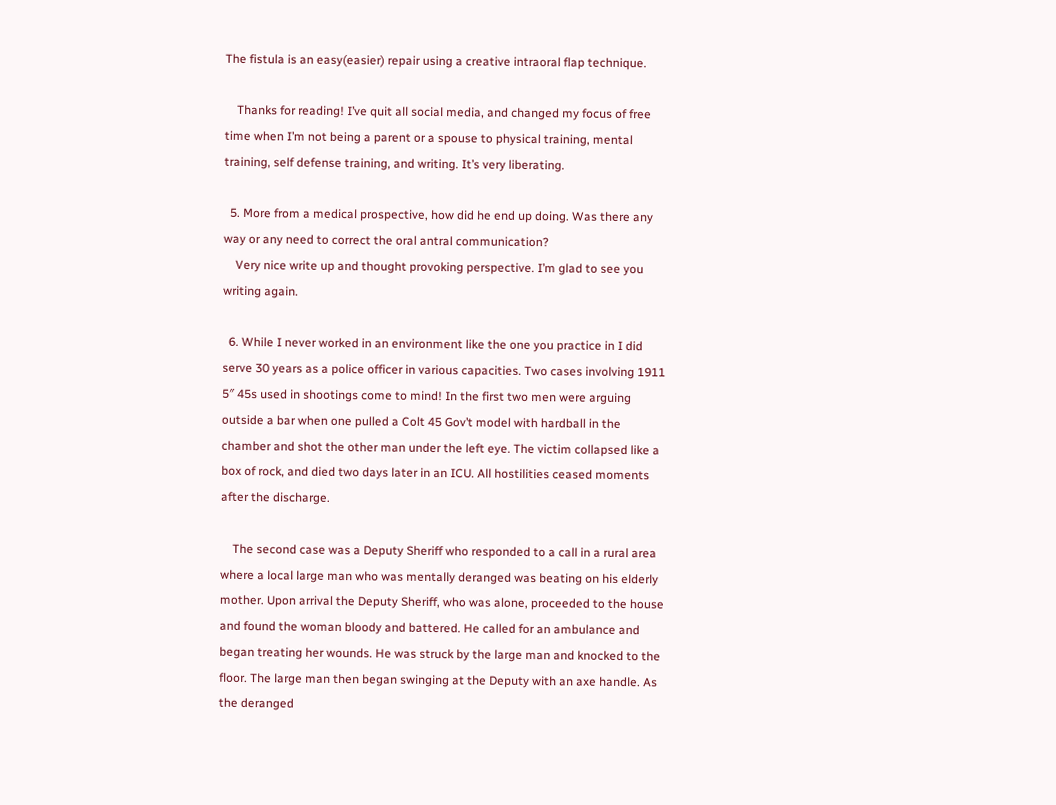The fistula is an easy(easier) repair using a creative intraoral flap technique.

    Thanks for reading! I’ve quit all social media, and changed my focus of free time when I’m not being a parent or a spouse to physical training, mental training, self defense training, and writing. It’s very liberating.

  5. More from a medical prospective, how did he end up doing. Was there any way or any need to correct the oral antral communication?
    Very nice write up and thought provoking perspective. I’m glad to see you writing again.

  6. While I never worked in an environment like the one you practice in I did serve 30 years as a police officer in various capacities. Two cases involving 1911 5″ 45s used in shootings come to mind! In the first two men were arguing outside a bar when one pulled a Colt 45 Gov’t model with hardball in the chamber and shot the other man under the left eye. The victim collapsed like a box of rock, and died two days later in an ICU. All hostilities ceased moments after the discharge.

    The second case was a Deputy Sheriff who responded to a call in a rural area where a local large man who was mentally deranged was beating on his elderly mother. Upon arrival the Deputy Sheriff, who was alone, proceeded to the house and found the woman bloody and battered. He called for an ambulance and began treating her wounds. He was struck by the large man and knocked to the floor. The large man then began swinging at the Deputy with an axe handle. As the deranged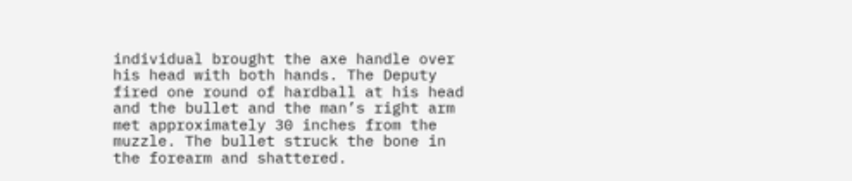individual brought the axe handle over his head with both hands. The Deputy fired one round of hardball at his head and the bullet and the man’s right arm met approximately 30 inches from the muzzle. The bullet struck the bone in the forearm and shattered.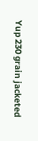Yup 230 grain jacketed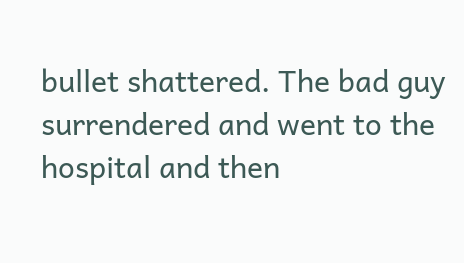bullet shattered. The bad guy surrendered and went to the hospital and then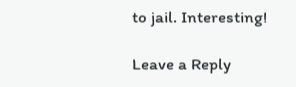to jail. Interesting!

Leave a Reply